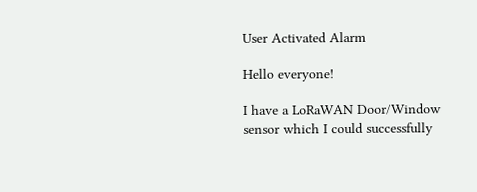User Activated Alarm

Hello everyone!

I have a LoRaWAN Door/Window sensor which I could successfully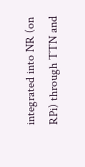integrated into NR (on RPi) through TTN and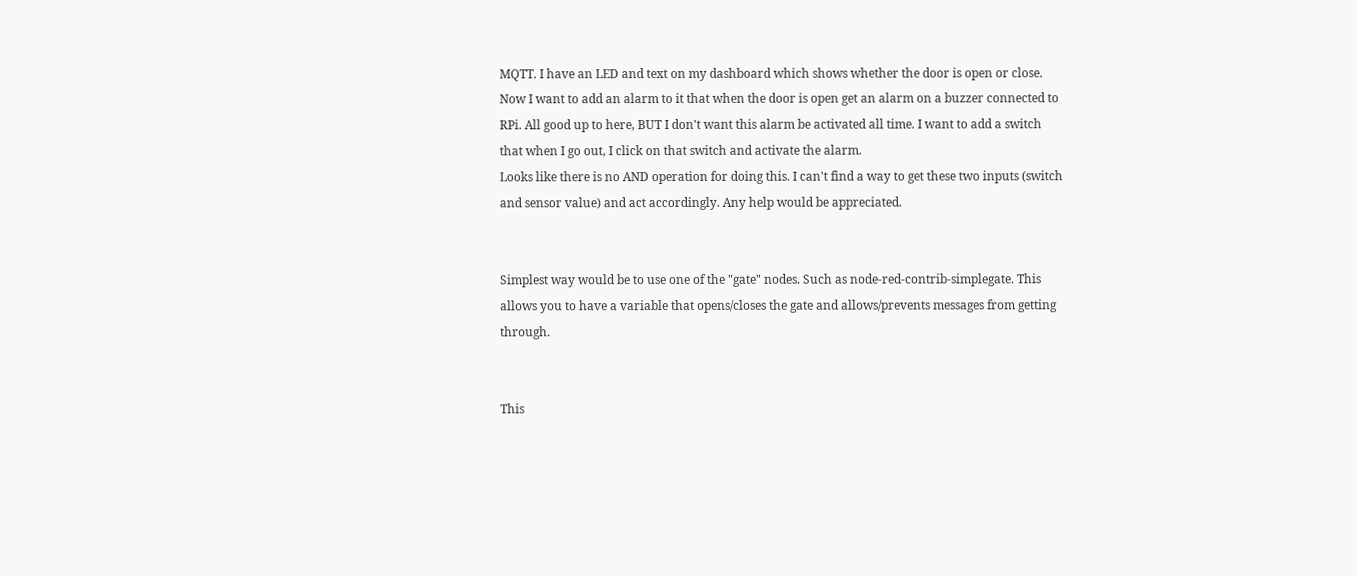MQTT. I have an LED and text on my dashboard which shows whether the door is open or close.
Now I want to add an alarm to it that when the door is open get an alarm on a buzzer connected to RPi. All good up to here, BUT I don't want this alarm be activated all time. I want to add a switch that when I go out, I click on that switch and activate the alarm.
Looks like there is no AND operation for doing this. I can't find a way to get these two inputs (switch and sensor value) and act accordingly. Any help would be appreciated.


Simplest way would be to use one of the "gate" nodes. Such as node-red-contrib-simplegate. This allows you to have a variable that opens/closes the gate and allows/prevents messages from getting through.


This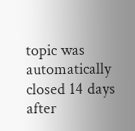topic was automatically closed 14 days after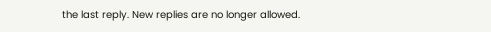the last reply. New replies are no longer allowed.